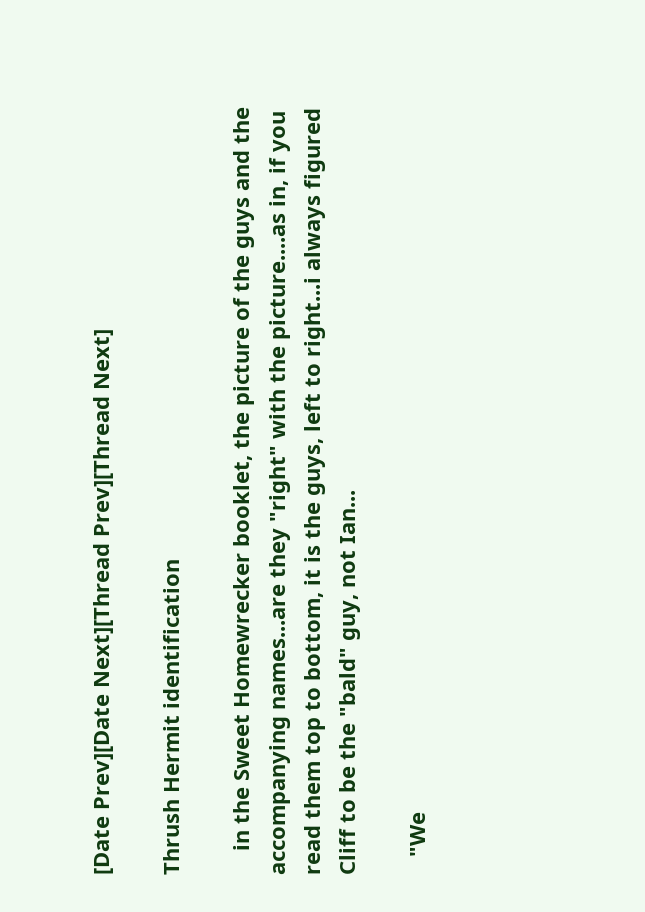[Date Prev][Date Next][Thread Prev][Thread Next]

Thrush Hermit identification

    in the Sweet Homewrecker booklet, the picture of the guys and the
accompanying names...are they "right" with the picture....as in, if you
read them top to bottom, it is the guys, left to right...i always figured
Cliff to be the "bald" guy, not Ian...

   "We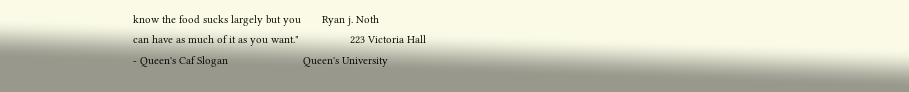know the food sucks largely but you       Ryan j. Noth
can have as much of it as you want."                 223 Victoria Hall
- Queen's Caf Slogan                         Queen's University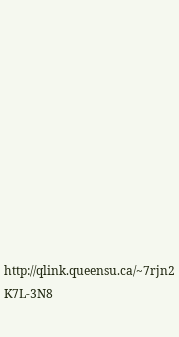http://qlink.queensu.ca/~7rjn2               K7L-3N8